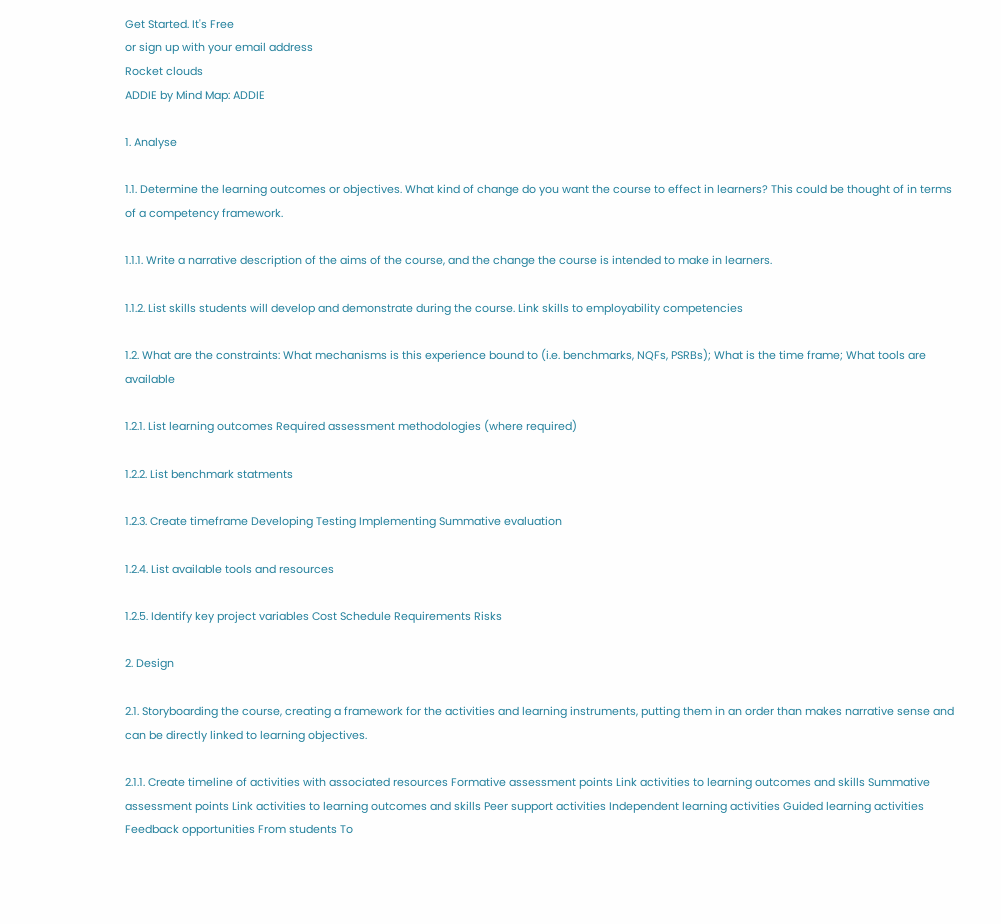Get Started. It's Free
or sign up with your email address
Rocket clouds
ADDIE by Mind Map: ADDIE

1. Analyse

1.1. Determine the learning outcomes or objectives. What kind of change do you want the course to effect in learners? This could be thought of in terms of a competency framework.

1.1.1. Write a narrative description of the aims of the course, and the change the course is intended to make in learners.

1.1.2. List skills students will develop and demonstrate during the course. Link skills to employability competencies

1.2. What are the constraints: What mechanisms is this experience bound to (i.e. benchmarks, NQFs, PSRBs); What is the time frame; What tools are available

1.2.1. List learning outcomes Required assessment methodologies (where required)

1.2.2. List benchmark statments

1.2.3. Create timeframe Developing Testing Implementing Summative evaluation

1.2.4. List available tools and resources

1.2.5. Identify key project variables Cost Schedule Requirements Risks

2. Design

2.1. Storyboarding the course, creating a framework for the activities and learning instruments, putting them in an order than makes narrative sense and can be directly linked to learning objectives.

2.1.1. Create timeline of activities with associated resources Formative assessment points Link activities to learning outcomes and skills Summative assessment points Link activities to learning outcomes and skills Peer support activities Independent learning activities Guided learning activities Feedback opportunities From students To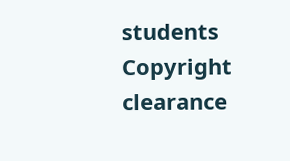students Copyright clearance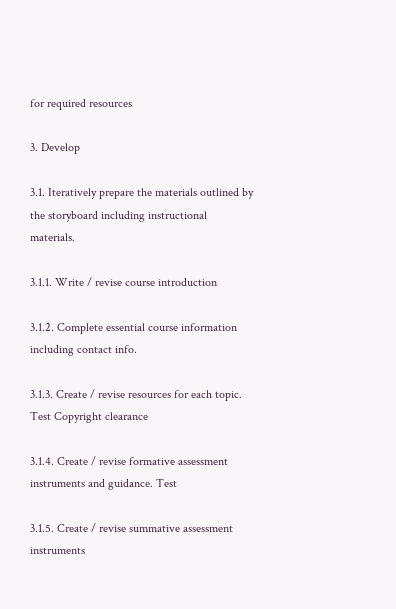for required resources

3. Develop

3.1. Iteratively prepare the materials outlined by the storyboard including instructional materials.

3.1.1. Write / revise course introduction

3.1.2. Complete essential course information including contact info.

3.1.3. Create / revise resources for each topic. Test Copyright clearance

3.1.4. Create / revise formative assessment instruments and guidance. Test

3.1.5. Create / revise summative assessment instruments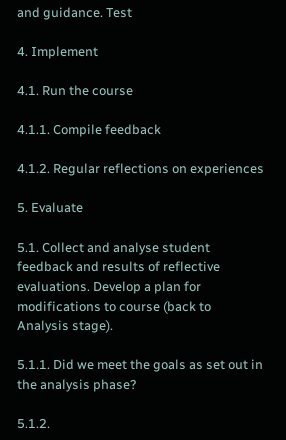and guidance. Test

4. Implement

4.1. Run the course

4.1.1. Compile feedback

4.1.2. Regular reflections on experiences

5. Evaluate

5.1. Collect and analyse student feedback and results of reflective evaluations. Develop a plan for modifications to course (back to Analysis stage).

5.1.1. Did we meet the goals as set out in the analysis phase?

5.1.2.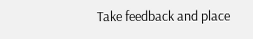Take feedback and place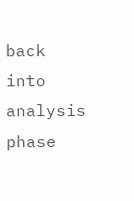back into analysis phase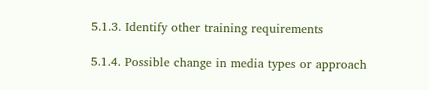5.1.3. Identify other training requirements

5.1.4. Possible change in media types or approach